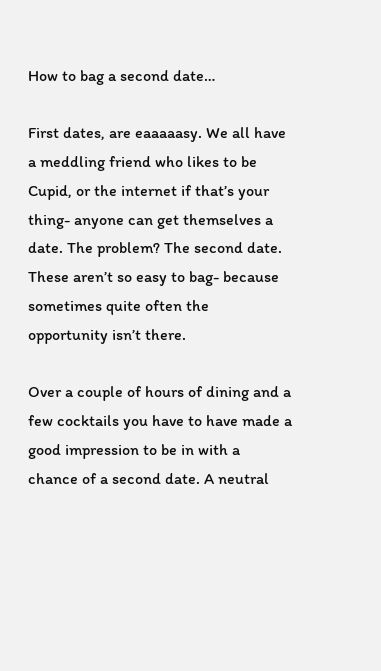How to bag a second date…

First dates, are eaaaaasy. We all have a meddling friend who likes to be Cupid, or the internet if that’s your thing- anyone can get themselves a date. The problem? The second date. These aren’t so easy to bag- because sometimes quite often the opportunity isn’t there.

Over a couple of hours of dining and a few cocktails you have to have made a good impression to be in with a chance of a second date. A neutral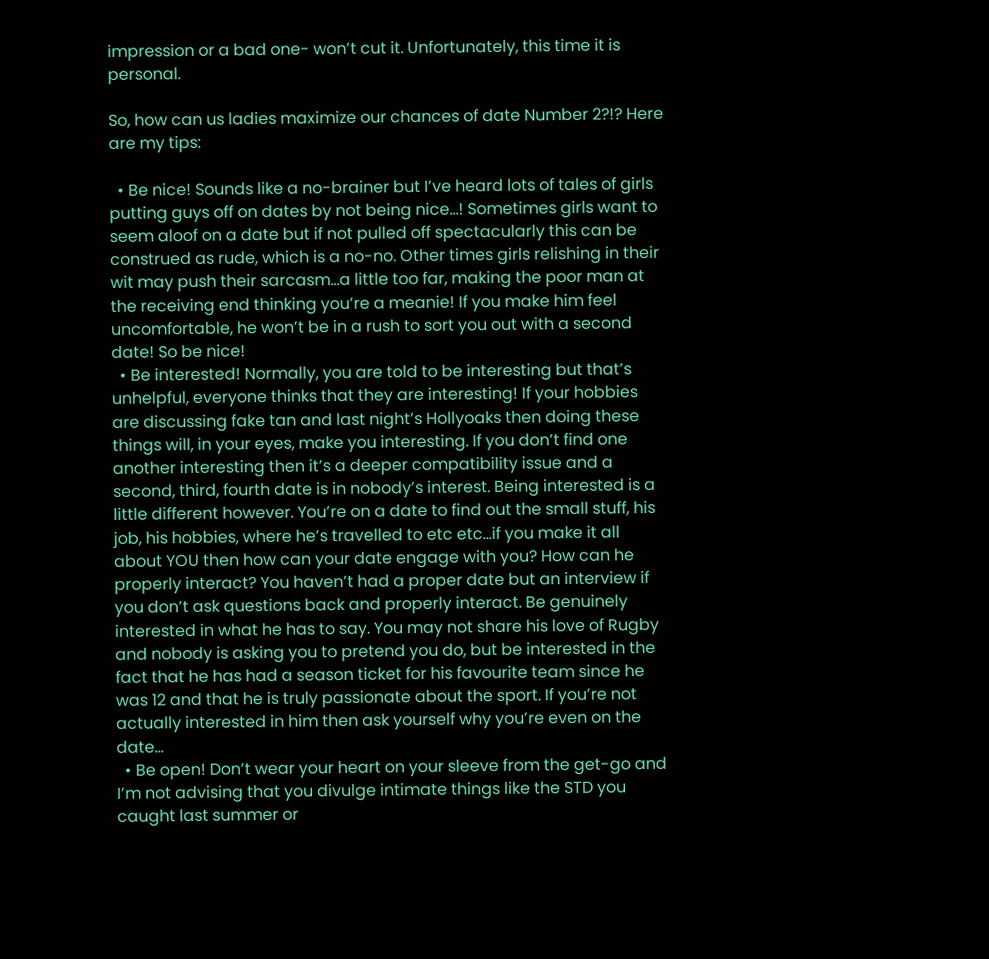impression or a bad one- won’t cut it. Unfortunately, this time it is personal.

So, how can us ladies maximize our chances of date Number 2?!? Here are my tips:

  • Be nice! Sounds like a no-brainer but I’ve heard lots of tales of girls putting guys off on dates by not being nice…! Sometimes girls want to seem aloof on a date but if not pulled off spectacularly this can be construed as rude, which is a no-no. Other times girls relishing in their wit may push their sarcasm…a little too far, making the poor man at the receiving end thinking you’re a meanie! If you make him feel uncomfortable, he won’t be in a rush to sort you out with a second date! So be nice!
  • Be interested! Normally, you are told to be interesting but that’s unhelpful, everyone thinks that they are interesting! If your hobbies are discussing fake tan and last night’s Hollyoaks then doing these things will, in your eyes, make you interesting. If you don’t find one another interesting then it’s a deeper compatibility issue and a second, third, fourth date is in nobody’s interest. Being interested is a little different however. You’re on a date to find out the small stuff, his job, his hobbies, where he’s travelled to etc etc…if you make it all about YOU then how can your date engage with you? How can he properly interact? You haven’t had a proper date but an interview if you don’t ask questions back and properly interact. Be genuinely interested in what he has to say. You may not share his love of Rugby and nobody is asking you to pretend you do, but be interested in the fact that he has had a season ticket for his favourite team since he was 12 and that he is truly passionate about the sport. If you’re not actually interested in him then ask yourself why you’re even on the date…
  • Be open! Don’t wear your heart on your sleeve from the get-go and I’m not advising that you divulge intimate things like the STD you caught last summer or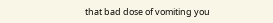that bad dose of vomiting you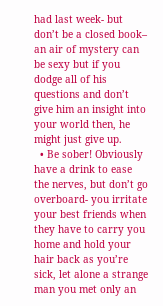had last week- but don’t be a closed book– an air of mystery can be sexy but if you dodge all of his questions and don’t give him an insight into your world then, he might just give up.
  • Be sober! Obviously have a drink to ease the nerves, but don’t go overboard- you irritate your best friends when they have to carry you home and hold your hair back as you’re sick, let alone a strange man you met only an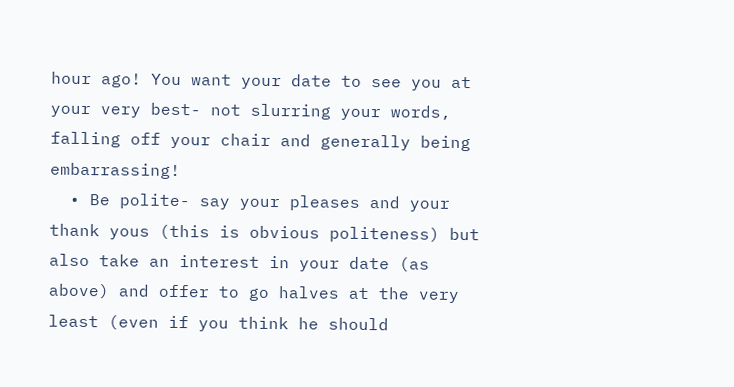hour ago! You want your date to see you at your very best- not slurring your words, falling off your chair and generally being embarrassing!
  • Be polite- say your pleases and your thank yous (this is obvious politeness) but also take an interest in your date (as above) and offer to go halves at the very least (even if you think he should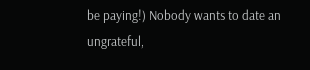be paying!) Nobody wants to date an ungrateful,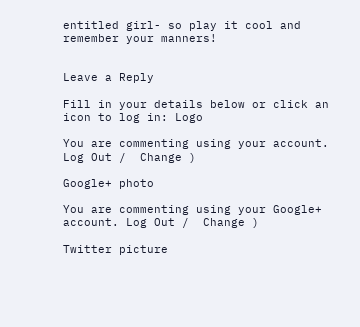entitled girl- so play it cool and remember your manners!


Leave a Reply

Fill in your details below or click an icon to log in: Logo

You are commenting using your account. Log Out /  Change )

Google+ photo

You are commenting using your Google+ account. Log Out /  Change )

Twitter picture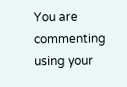You are commenting using your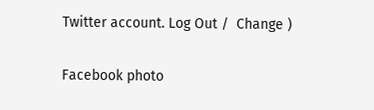Twitter account. Log Out /  Change )

Facebook photo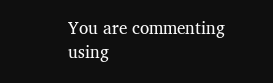You are commenting using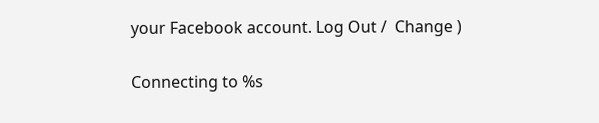your Facebook account. Log Out /  Change )


Connecting to %s